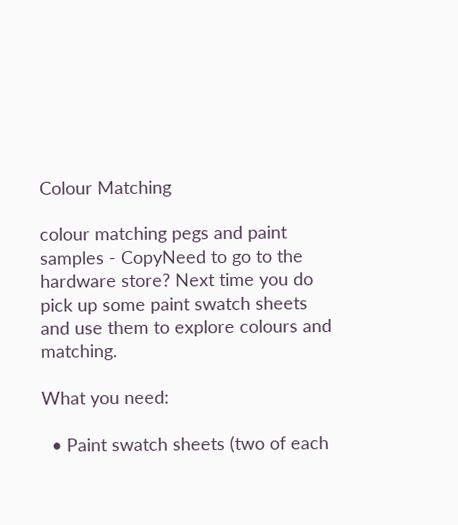Colour Matching

colour matching pegs and paint samples - CopyNeed to go to the hardware store? Next time you do pick up some paint swatch sheets and use them to explore colours and matching.

What you need:

  • Paint swatch sheets (two of each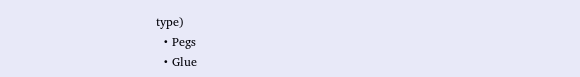type)
  • Pegs
  • Glue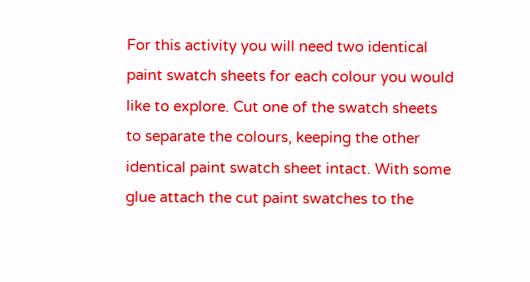For this activity you will need two identical paint swatch sheets for each colour you would like to explore. Cut one of the swatch sheets to separate the colours, keeping the other identical paint swatch sheet intact. With some glue attach the cut paint swatches to the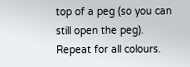top of a peg (so you can still open the peg). Repeat for all colours.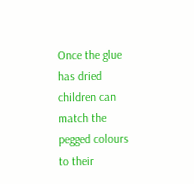Once the glue has dried children can match the pegged colours to their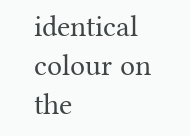identical colour on the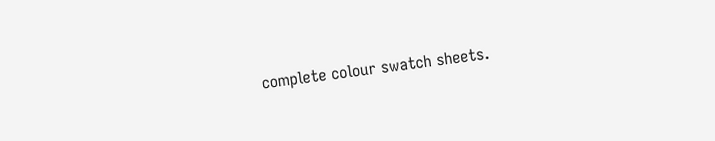complete colour swatch sheets.